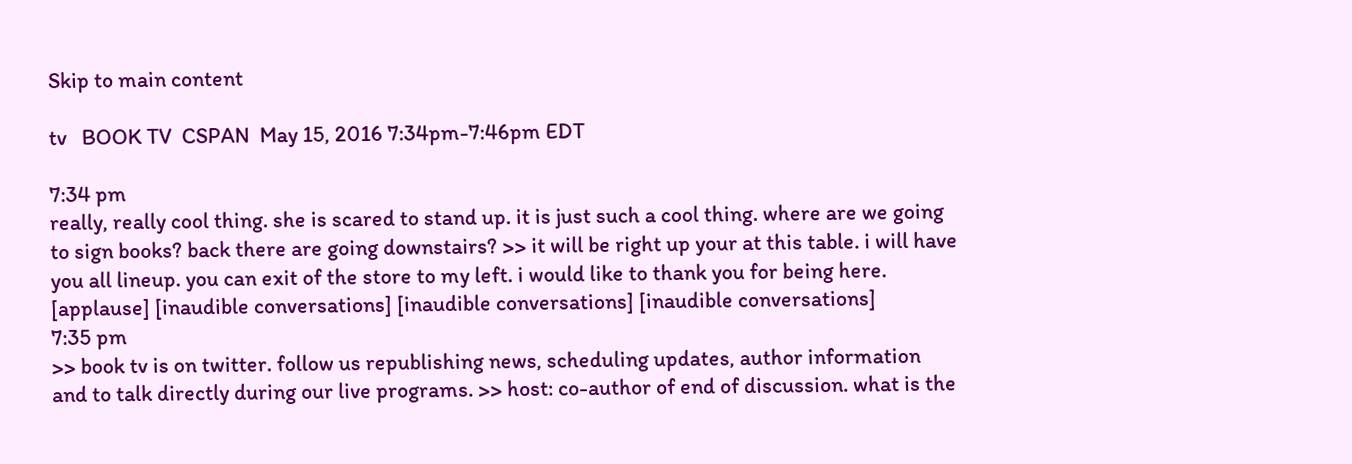Skip to main content

tv   BOOK TV  CSPAN  May 15, 2016 7:34pm-7:46pm EDT

7:34 pm
really, really cool thing. she is scared to stand up. it is just such a cool thing. where are we going to sign books? back there are going downstairs? >> it will be right up your at this table. i will have you all lineup. you can exit of the store to my left. i would like to thank you for being here. [applause] [inaudible conversations] [inaudible conversations] [inaudible conversations]
7:35 pm
>> book tv is on twitter. follow us republishing news, scheduling updates, author information and to talk directly during our live programs. >> host: co-author of end of discussion. what is the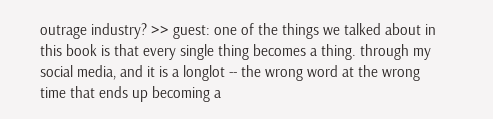outrage industry? >> guest: one of the things we talked about in this book is that every single thing becomes a thing. through my social media, and it is a longlot -- the wrong word at the wrong time that ends up becoming a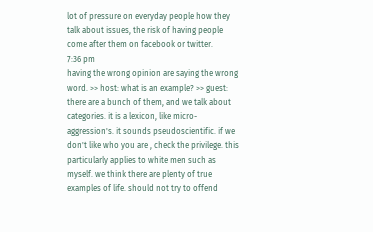lot of pressure on everyday people how they talk about issues, the risk of having people come after them on facebook or twitter.
7:36 pm
having the wrong opinion are saying the wrong word. >> host: what is an example? >> guest: there are a bunch of them, and we talk about categories. it is a lexicon, like micro- aggression's. it sounds pseudoscientific. if we don't like who you are , check the privilege. this particularly applies to white men such as myself. we think there are plenty of true examples of life. should not try to offend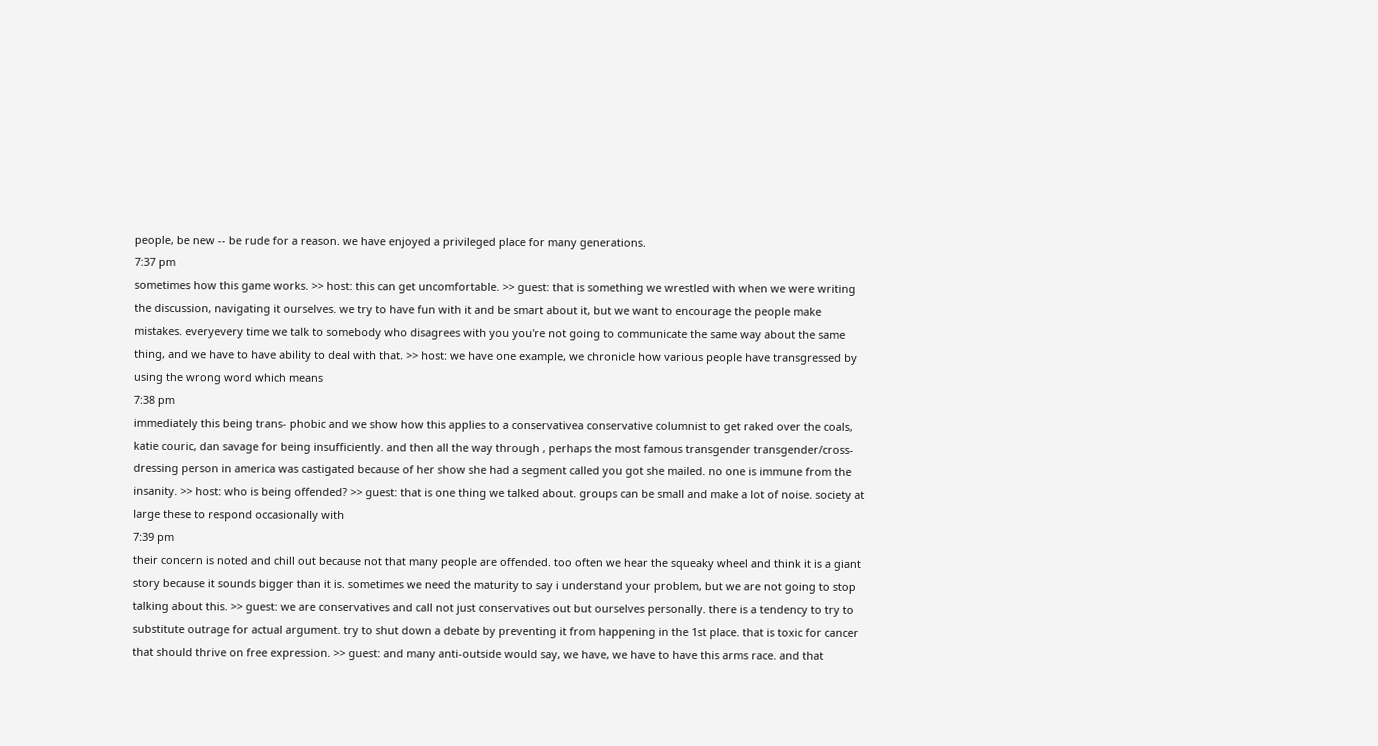people, be new -- be rude for a reason. we have enjoyed a privileged place for many generations.
7:37 pm
sometimes how this game works. >> host: this can get uncomfortable. >> guest: that is something we wrestled with when we were writing the discussion, navigating it ourselves. we try to have fun with it and be smart about it, but we want to encourage the people make mistakes. everyevery time we talk to somebody who disagrees with you you're not going to communicate the same way about the same thing, and we have to have ability to deal with that. >> host: we have one example, we chronicle how various people have transgressed by using the wrong word which means
7:38 pm
immediately this being trans- phobic and we show how this applies to a conservativea conservative columnist to get raked over the coals, katie couric, dan savage for being insufficiently. and then all the way through , perhaps the most famous transgender transgender/cross-dressing person in america was castigated because of her show she had a segment called you got she mailed. no one is immune from the insanity. >> host: who is being offended? >> guest: that is one thing we talked about. groups can be small and make a lot of noise. society at large these to respond occasionally with
7:39 pm
their concern is noted and chill out because not that many people are offended. too often we hear the squeaky wheel and think it is a giant story because it sounds bigger than it is. sometimes we need the maturity to say i understand your problem, but we are not going to stop talking about this. >> guest: we are conservatives and call not just conservatives out but ourselves personally. there is a tendency to try to substitute outrage for actual argument. try to shut down a debate by preventing it from happening in the 1st place. that is toxic for cancer that should thrive on free expression. >> guest: and many anti-outside would say, we have, we have to have this arms race. and that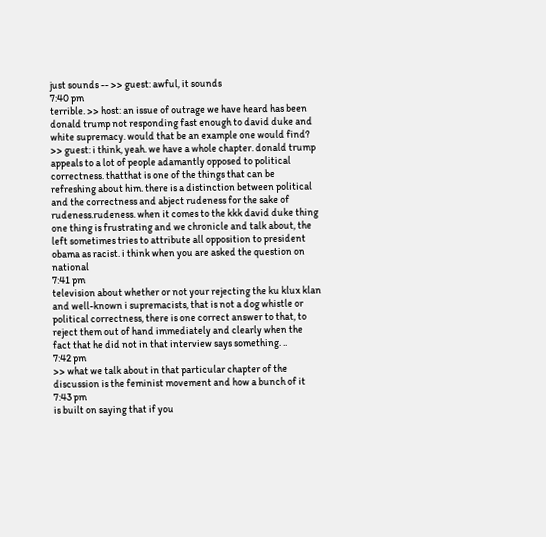just sounds -- >> guest: awful, it sounds
7:40 pm
terrible. >> host: an issue of outrage we have heard has been donald trump not responding fast enough to david duke and white supremacy. would that be an example one would find? >> guest: i think, yeah. we have a whole chapter. donald trump appeals to a lot of people adamantly opposed to political correctness. thatthat is one of the things that can be refreshing about him. there is a distinction between political and the correctness and abject rudeness for the sake of rudeness.rudeness. when it comes to the kkk david duke thing one thing is frustrating and we chronicle and talk about, the left sometimes tries to attribute all opposition to president obama as racist. i think when you are asked the question on national
7:41 pm
television about whether or not your rejecting the ku klux klan and well-known i supremacists, that is not a dog whistle or political correctness, there is one correct answer to that, to reject them out of hand immediately and clearly when the fact that he did not in that interview says something. ..
7:42 pm
>> what we talk about in that particular chapter of the discussion is the feminist movement and how a bunch of it
7:43 pm
is built on saying that if you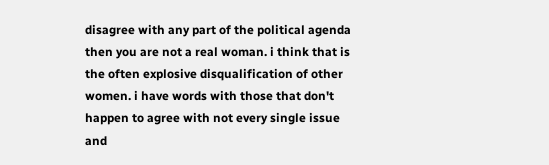disagree with any part of the political agenda then you are not a real woman. i think that is the often explosive disqualification of other women. i have words with those that don't happen to agree with not every single issue and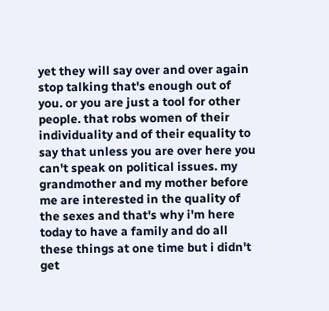yet they will say over and over again stop talking that's enough out of you. or you are just a tool for other people. that robs women of their individuality and of their equality to say that unless you are over here you can't speak on political issues. my grandmother and my mother before me are interested in the quality of the sexes and that's why i'm here today to have a family and do all these things at one time but i didn't get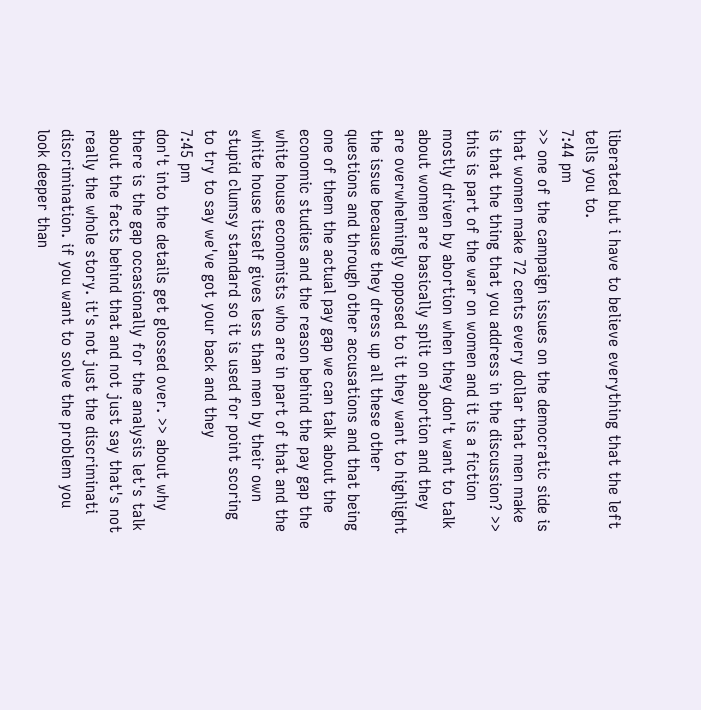liberated but i have to believe everything that the left tells you to.
7:44 pm
>> one of the campaign issues on the democratic side is that women make 72 cents every dollar that men make is that the thing that you address in the discussion? >> this is part of the war on women and it is a fiction mostly driven by abortion when they don't want to talk about women are basically split on abortion and they are overwhelmingly opposed to it they want to highlight the issue because they dress up all these other questions and through other accusations and that being one of them the actual pay gap we can talk about the economic studies and the reason behind the pay gap the white house economists who are in part of that and the white house itself gives less than men by their own stupid clumsy standard so it is used for point scoring to try to say we've got your back and they
7:45 pm
don't into the details get glossed over. >> about why there is the gap occasionally for the analysis let's talk about the facts behind that and not just say that's not really the whole story. it's not just the discriminati discrimination. if you want to solve the problem you look deeper than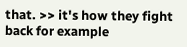that. >> it's how they fight back for example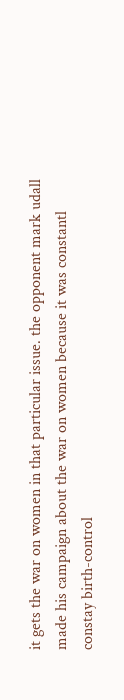it gets the war on women in that particular issue. the opponent mark udall made his campaign about the war on women because it was constantl constay birth-control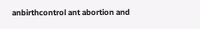anbirthcontrol ant abortion and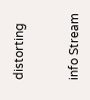distorting


info Stream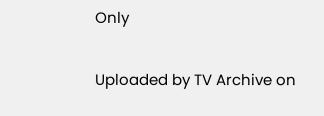Only

Uploaded by TV Archive on